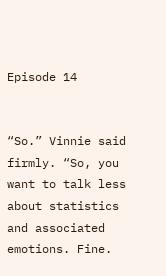Episode 14


“So.” Vinnie said firmly. “So, you want to talk less about statistics and associated emotions. Fine.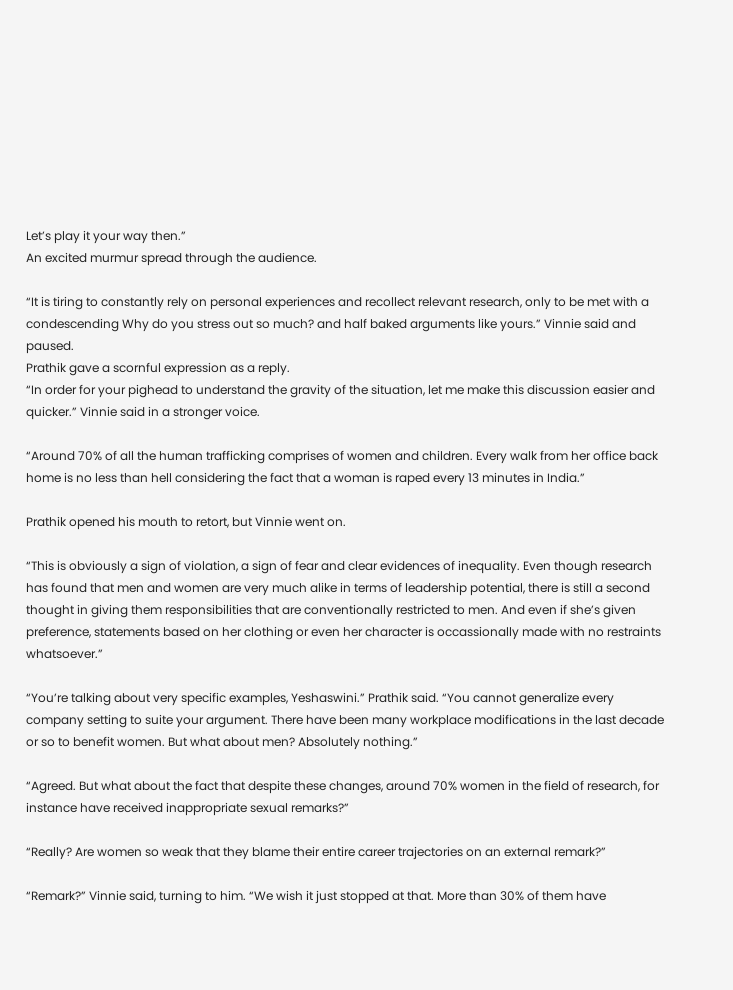Let’s play it your way then.”
An excited murmur spread through the audience.

“It is tiring to constantly rely on personal experiences and recollect relevant research, only to be met with a condescending Why do you stress out so much? and half baked arguments like yours.” Vinnie said and paused.
Prathik gave a scornful expression as a reply.
“In order for your pighead to understand the gravity of the situation, let me make this discussion easier and quicker.” Vinnie said in a stronger voice.

“Around 70% of all the human trafficking comprises of women and children. Every walk from her office back home is no less than hell considering the fact that a woman is raped every 13 minutes in India.”

Prathik opened his mouth to retort, but Vinnie went on.

“This is obviously a sign of violation, a sign of fear and clear evidences of inequality. Even though research has found that men and women are very much alike in terms of leadership potential, there is still a second thought in giving them responsibilities that are conventionally restricted to men. And even if she’s given preference, statements based on her clothing or even her character is occassionally made with no restraints whatsoever.”

“You’re talking about very specific examples, Yeshaswini.” Prathik said. “You cannot generalize every company setting to suite your argument. There have been many workplace modifications in the last decade or so to benefit women. But what about men? Absolutely nothing.”

“Agreed. But what about the fact that despite these changes, around 70% women in the field of research, for instance have received inappropriate sexual remarks?”

“Really? Are women so weak that they blame their entire career trajectories on an external remark?”

“Remark?” Vinnie said, turning to him. “We wish it just stopped at that. More than 30% of them have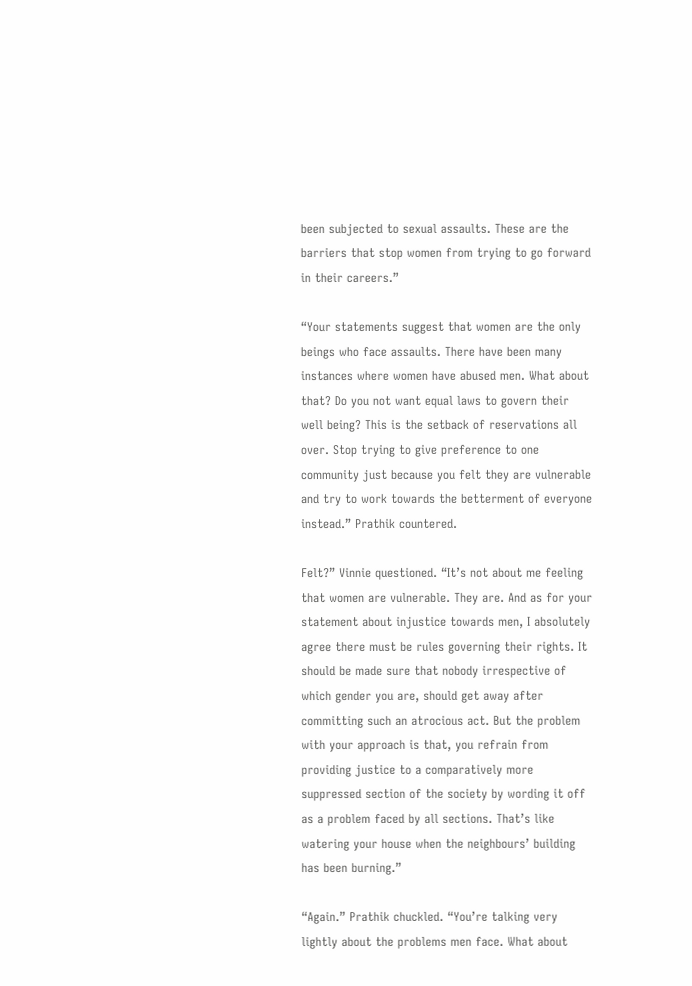been subjected to sexual assaults. These are the barriers that stop women from trying to go forward in their careers.”

“Your statements suggest that women are the only beings who face assaults. There have been many instances where women have abused men. What about that? Do you not want equal laws to govern their well being? This is the setback of reservations all over. Stop trying to give preference to one community just because you felt they are vulnerable and try to work towards the betterment of everyone instead.” Prathik countered.

Felt?” Vinnie questioned. “It’s not about me feeling that women are vulnerable. They are. And as for your statement about injustice towards men, I absolutely agree there must be rules governing their rights. It should be made sure that nobody irrespective of which gender you are, should get away after committing such an atrocious act. But the problem with your approach is that, you refrain from providing justice to a comparatively more suppressed section of the society by wording it off as a problem faced by all sections. That’s like watering your house when the neighbours’ building has been burning.”

“Again.” Prathik chuckled. “You’re talking very lightly about the problems men face. What about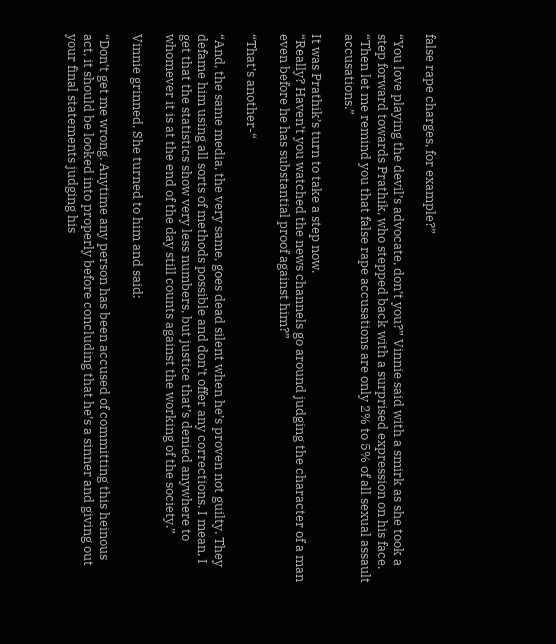false rape charges, for example?”

“You love playing the devil’s advocate, don’t you?” Vinnie said with a smirk as she took a step forward towards Prathik, who stepped back with a surprised expression on his face.
“Then let me remind you that false rape accusations are only 2% to 5% of all sexual assault accusations.”

It was Prathik’s turn to take a step now.
“Really? Haven’t you watched the news channels go around judging the character of a man even before he has substantial proof against him?”

“That’s another-“

“And, the same media, the very same, goes dead silent when he’s proven not guilty. They defame him using all sorts of methods possible and don’t offer any corrections. I mean, I get that the statistics show very less numbers, but justice that’s denied anywhere to whomever it is at the end of the day still counts against the working of the society.”

Vinnie grinned. She turned to him and said:

“Don’t get me wrong. Anytime any person has been accused of committing this heinous act, it should be looked into properly before concluding that he’s a sinner and giving out your final statements judging his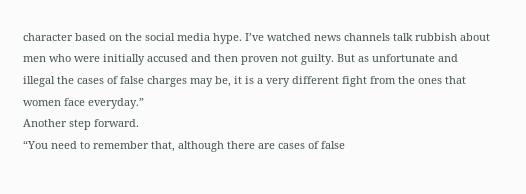character based on the social media hype. I’ve watched news channels talk rubbish about men who were initially accused and then proven not guilty. But as unfortunate and illegal the cases of false charges may be, it is a very different fight from the ones that women face everyday.”
Another step forward.
“You need to remember that, although there are cases of false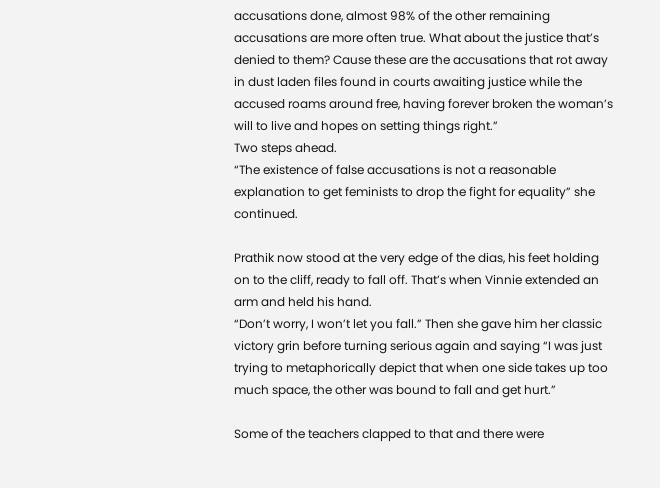accusations done, almost 98% of the other remaining accusations are more often true. What about the justice that’s denied to them? Cause these are the accusations that rot away in dust laden files found in courts awaiting justice while the accused roams around free, having forever broken the woman’s will to live and hopes on setting things right.”
Two steps ahead.
“The existence of false accusations is not a reasonable explanation to get feminists to drop the fight for equality” she continued.

Prathik now stood at the very edge of the dias, his feet holding on to the cliff, ready to fall off. That’s when Vinnie extended an arm and held his hand.
“Don’t worry, I won’t let you fall.” Then she gave him her classic victory grin before turning serious again and saying “I was just trying to metaphorically depict that when one side takes up too much space, the other was bound to fall and get hurt.”

Some of the teachers clapped to that and there were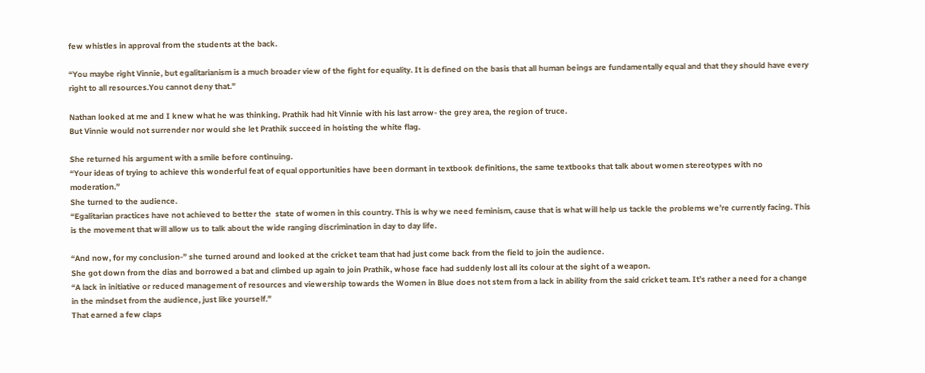few whistles in approval from the students at the back.

“You maybe right Vinnie, but egalitarianism is a much broader view of the fight for equality. It is defined on the basis that all human beings are fundamentally equal and that they should have every right to all resources.You cannot deny that.”

Nathan looked at me and I knew what he was thinking. Prathik had hit Vinnie with his last arrow- the grey area, the region of truce.
But Vinnie would not surrender nor would she let Prathik succeed in hoisting the white flag.

She returned his argument with a smile before continuing.
“Your ideas of trying to achieve this wonderful feat of equal opportunities have been dormant in textbook definitions, the same textbooks that talk about women stereotypes with no moderation.”
She turned to the audience.
“Egalitarian practices have not achieved to better the  state of women in this country. This is why we need feminism, cause that is what will help us tackle the problems we’re currently facing. This is the movement that will allow us to talk about the wide ranging discrimination in day to day life.

“And now, for my conclusion-” she turned around and looked at the cricket team that had just come back from the field to join the audience.
She got down from the dias and borrowed a bat and climbed up again to join Prathik, whose face had suddenly lost all its colour at the sight of a weapon.
“A lack in initiative or reduced management of resources and viewership towards the Women in Blue does not stem from a lack in ability from the said cricket team. It’s rather a need for a change in the mindset from the audience, just like yourself.”
That earned a few claps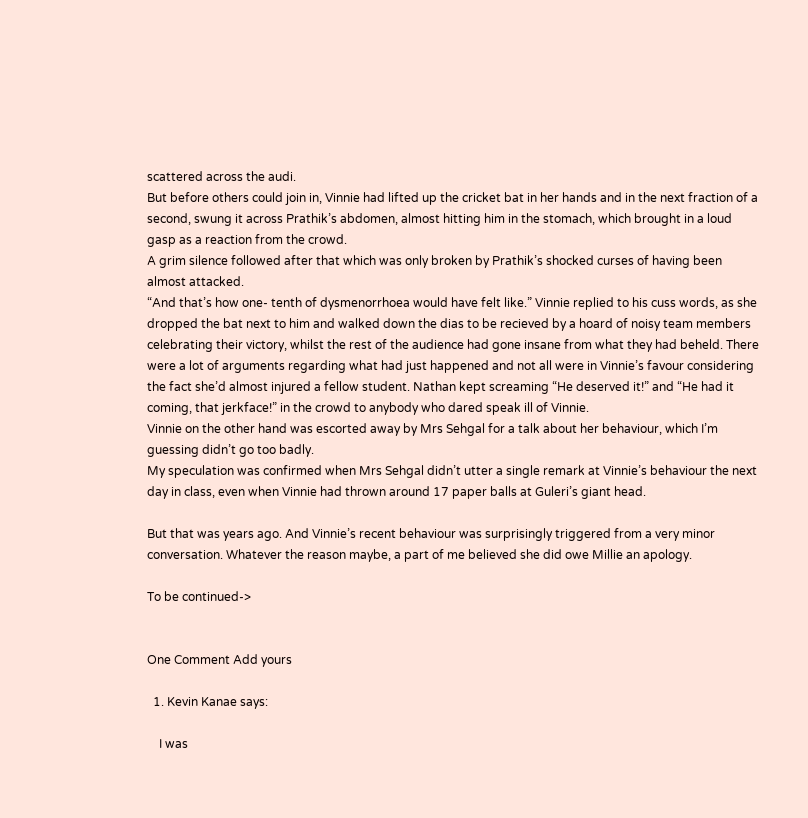scattered across the audi.
But before others could join in, Vinnie had lifted up the cricket bat in her hands and in the next fraction of a second, swung it across Prathik’s abdomen, almost hitting him in the stomach, which brought in a loud gasp as a reaction from the crowd.
A grim silence followed after that which was only broken by Prathik’s shocked curses of having been almost attacked.
“And that’s how one- tenth of dysmenorrhoea would have felt like.” Vinnie replied to his cuss words, as she dropped the bat next to him and walked down the dias to be recieved by a hoard of noisy team members celebrating their victory, whilst the rest of the audience had gone insane from what they had beheld. There were a lot of arguments regarding what had just happened and not all were in Vinnie’s favour considering the fact she’d almost injured a fellow student. Nathan kept screaming “He deserved it!” and “He had it coming, that jerkface!” in the crowd to anybody who dared speak ill of Vinnie.
Vinnie on the other hand was escorted away by Mrs Sehgal for a talk about her behaviour, which I’m guessing didn’t go too badly.
My speculation was confirmed when Mrs Sehgal didn’t utter a single remark at Vinnie’s behaviour the next day in class, even when Vinnie had thrown around 17 paper balls at Guleri’s giant head.

But that was years ago. And Vinnie’s recent behaviour was surprisingly triggered from a very minor conversation. Whatever the reason maybe, a part of me believed she did owe Millie an apology.

To be continued->


One Comment Add yours

  1. Kevin Kanae says:

    I was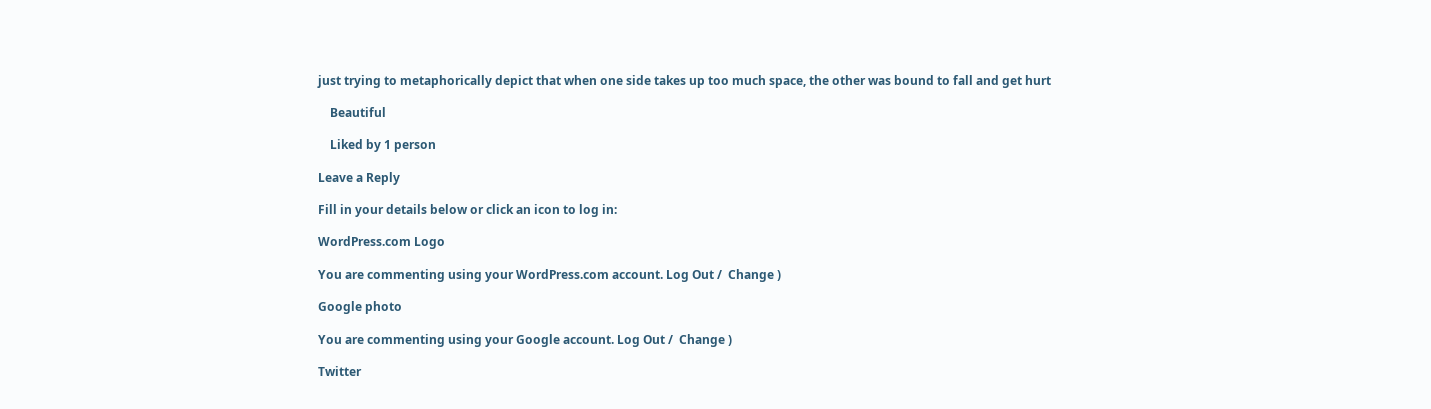just trying to metaphorically depict that when one side takes up too much space, the other was bound to fall and get hurt

    Beautiful

    Liked by 1 person

Leave a Reply

Fill in your details below or click an icon to log in:

WordPress.com Logo

You are commenting using your WordPress.com account. Log Out /  Change )

Google photo

You are commenting using your Google account. Log Out /  Change )

Twitter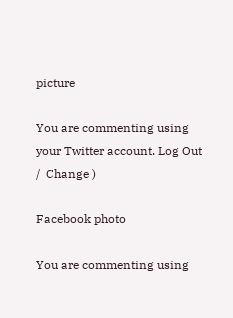picture

You are commenting using your Twitter account. Log Out /  Change )

Facebook photo

You are commenting using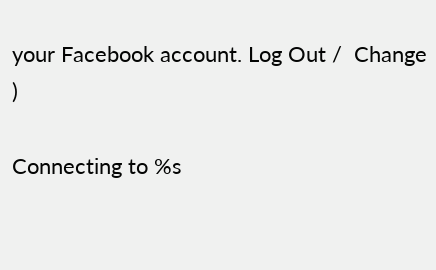your Facebook account. Log Out /  Change )

Connecting to %s